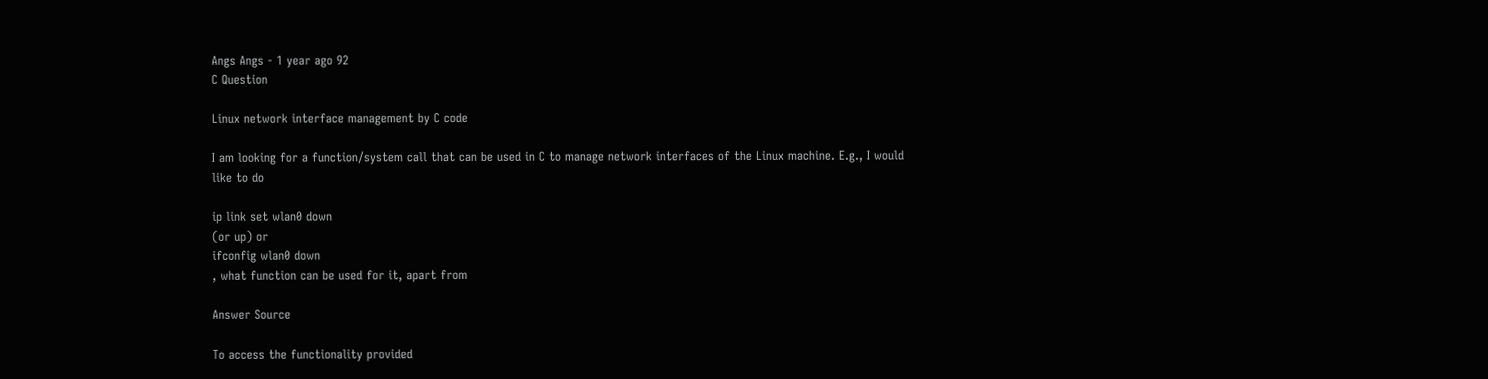Angs Angs - 1 year ago 92
C Question

Linux network interface management by C code

I am looking for a function/system call that can be used in C to manage network interfaces of the Linux machine. E.g., I would like to do

ip link set wlan0 down
(or up) or
ifconfig wlan0 down
, what function can be used for it, apart from

Answer Source

To access the functionality provided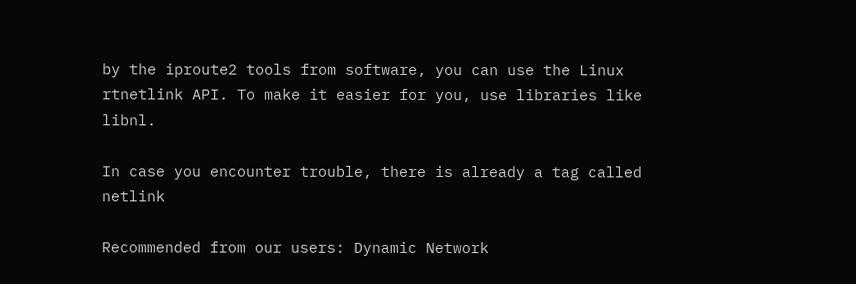by the iproute2 tools from software, you can use the Linux rtnetlink API. To make it easier for you, use libraries like libnl.

In case you encounter trouble, there is already a tag called netlink

Recommended from our users: Dynamic Network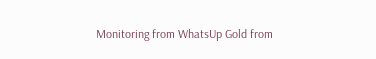Monitoring from WhatsUp Gold from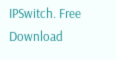IPSwitch. Free Download